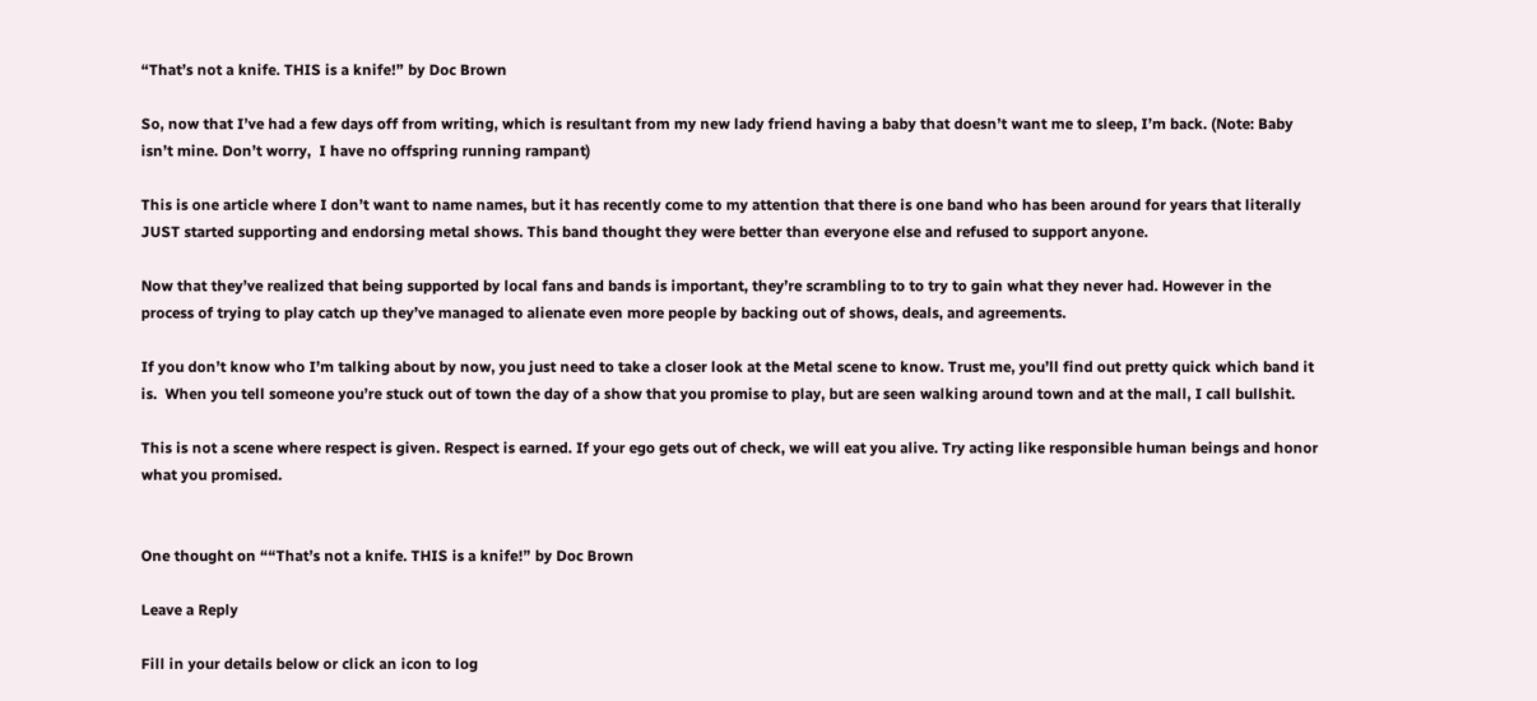“That’s not a knife. THIS is a knife!” by Doc Brown

So, now that I’ve had a few days off from writing, which is resultant from my new lady friend having a baby that doesn’t want me to sleep, I’m back. (Note: Baby isn’t mine. Don’t worry,  I have no offspring running rampant)

This is one article where I don’t want to name names, but it has recently come to my attention that there is one band who has been around for years that literally JUST started supporting and endorsing metal shows. This band thought they were better than everyone else and refused to support anyone.

Now that they’ve realized that being supported by local fans and bands is important, they’re scrambling to to try to gain what they never had. However in the process of trying to play catch up they’ve managed to alienate even more people by backing out of shows, deals, and agreements.

If you don’t know who I’m talking about by now, you just need to take a closer look at the Metal scene to know. Trust me, you’ll find out pretty quick which band it is.  When you tell someone you’re stuck out of town the day of a show that you promise to play, but are seen walking around town and at the mall, I call bullshit.

This is not a scene where respect is given. Respect is earned. If your ego gets out of check, we will eat you alive. Try acting like responsible human beings and honor what you promised.


One thought on ““That’s not a knife. THIS is a knife!” by Doc Brown

Leave a Reply

Fill in your details below or click an icon to log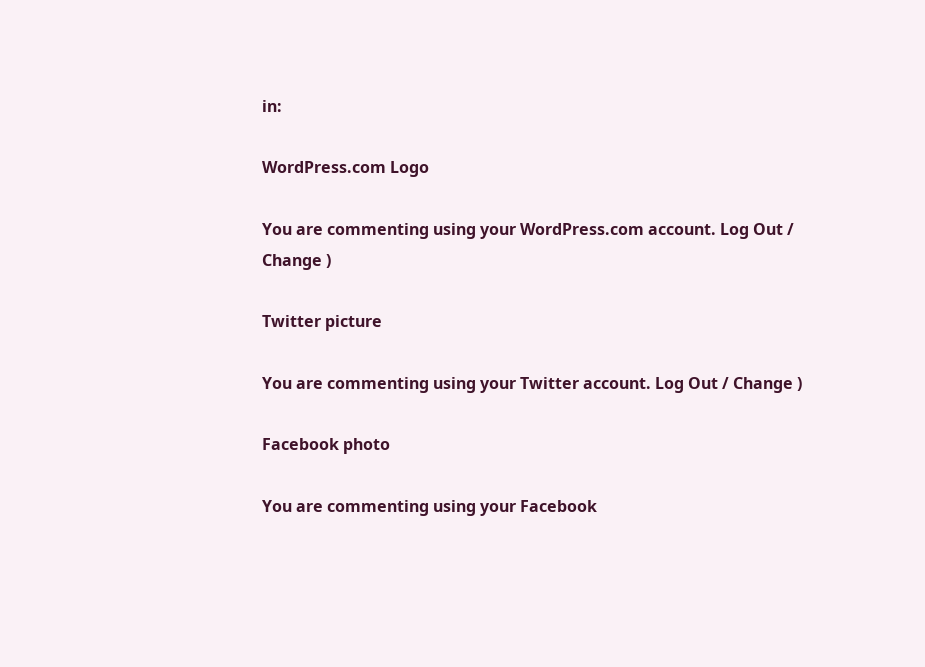in:

WordPress.com Logo

You are commenting using your WordPress.com account. Log Out / Change )

Twitter picture

You are commenting using your Twitter account. Log Out / Change )

Facebook photo

You are commenting using your Facebook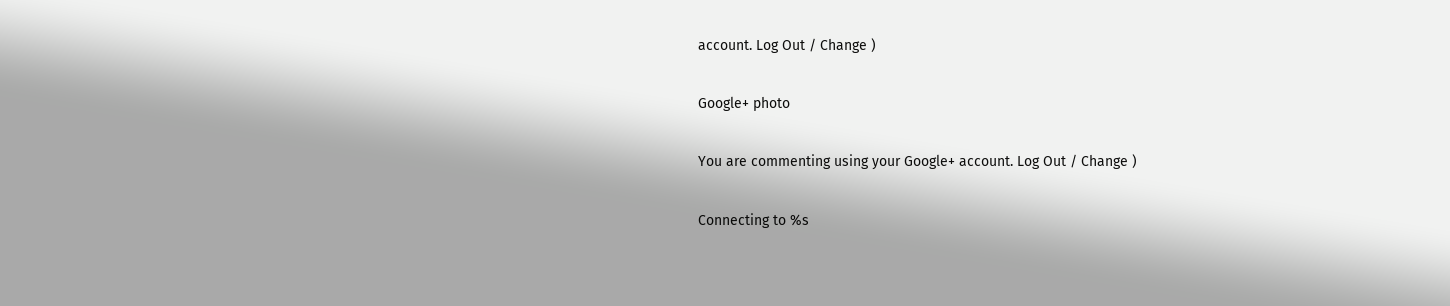account. Log Out / Change )

Google+ photo

You are commenting using your Google+ account. Log Out / Change )

Connecting to %s